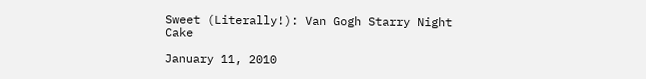Sweet (Literally!): Van Gogh Starry Night Cake

January 11, 2010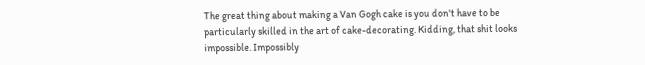The great thing about making a Van Gogh cake is you don't have to be particularly skilled in the art of cake-decorating. Kidding, that shit looks impossible. Impossibly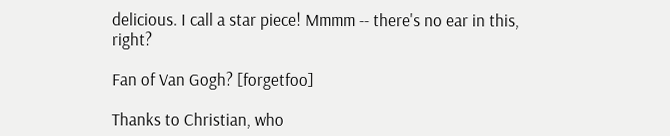delicious. I call a star piece! Mmmm -- there's no ear in this, right?

Fan of Van Gogh? [forgetfoo]

Thanks to Christian, who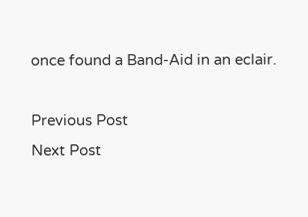once found a Band-Aid in an eclair.

Previous Post
Next Post